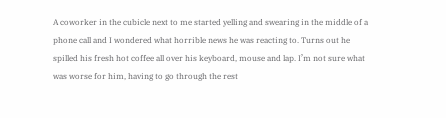A coworker in the cubicle next to me started yelling and swearing in the middle of a phone call and I wondered what horrible news he was reacting to. Turns out he spilled his fresh hot coffee all over his keyboard, mouse and lap. I’m not sure what was worse for him, having to go through the rest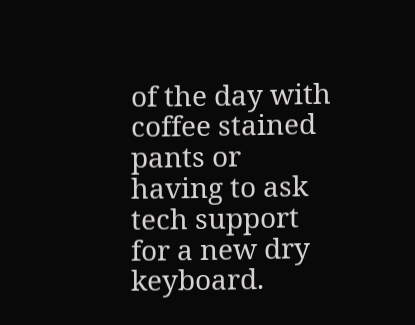of the day with coffee stained pants or having to ask tech support for a new dry keyboard.